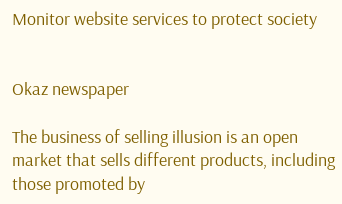Monitor website services to protect society


Okaz newspaper

The business of selling illusion is an open market that sells different products, including those promoted by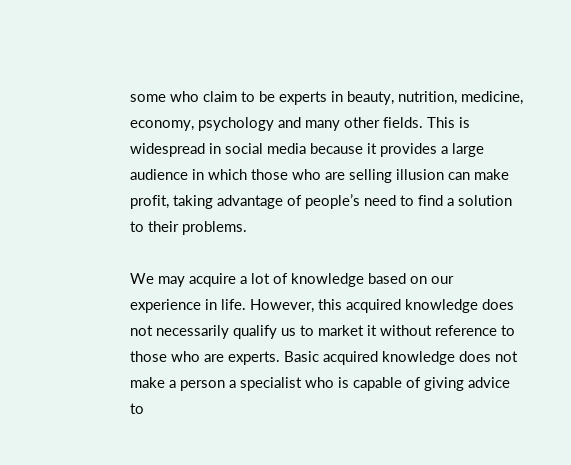some who claim to be experts in beauty, nutrition, medicine, economy, psychology and many other fields. This is widespread in social media because it provides a large audience in which those who are selling illusion can make profit, taking advantage of people’s need to find a solution to their problems.

We may acquire a lot of knowledge based on our experience in life. However, this acquired knowledge does not necessarily qualify us to market it without reference to those who are experts. Basic acquired knowledge does not make a person a specialist who is capable of giving advice to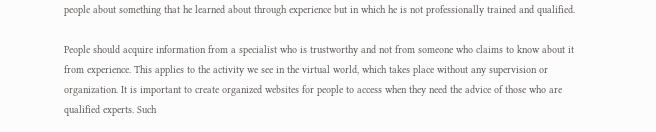people about something that he learned about through experience but in which he is not professionally trained and qualified.

People should acquire information from a specialist who is trustworthy and not from someone who claims to know about it from experience. This applies to the activity we see in the virtual world, which takes place without any supervision or organization. It is important to create organized websites for people to access when they need the advice of those who are qualified experts. Such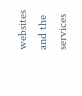websites and the services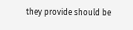they provide should be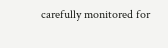carefully monitored for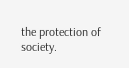the protection of society.